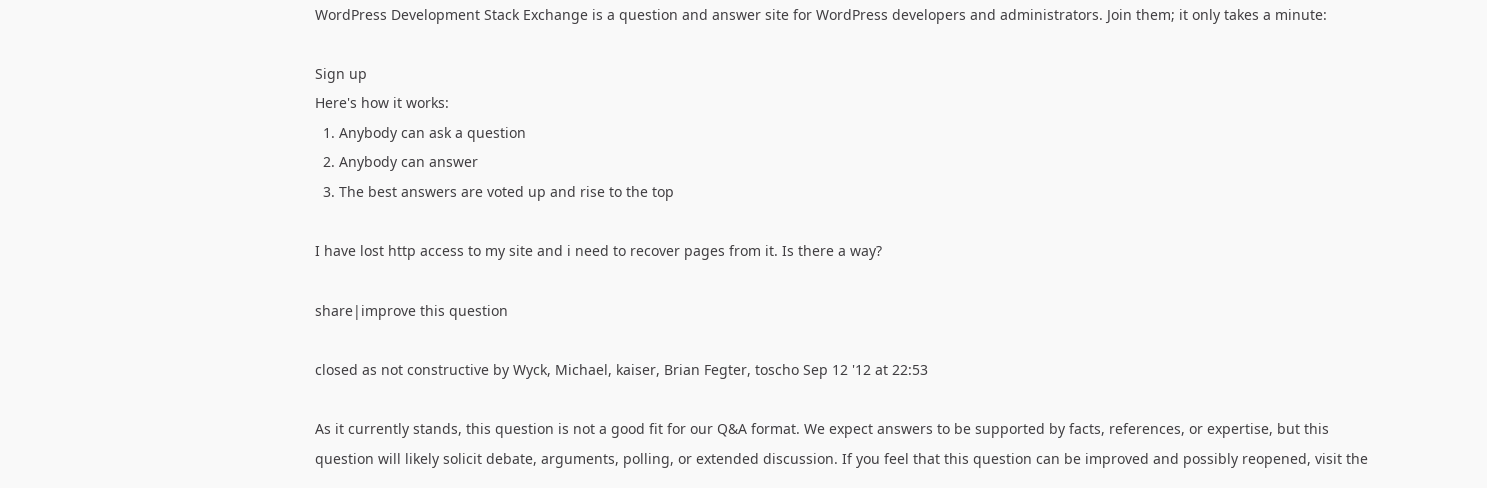WordPress Development Stack Exchange is a question and answer site for WordPress developers and administrators. Join them; it only takes a minute:

Sign up
Here's how it works:
  1. Anybody can ask a question
  2. Anybody can answer
  3. The best answers are voted up and rise to the top

I have lost http access to my site and i need to recover pages from it. Is there a way?

share|improve this question

closed as not constructive by Wyck, Michael, kaiser, Brian Fegter, toscho Sep 12 '12 at 22:53

As it currently stands, this question is not a good fit for our Q&A format. We expect answers to be supported by facts, references, or expertise, but this question will likely solicit debate, arguments, polling, or extended discussion. If you feel that this question can be improved and possibly reopened, visit the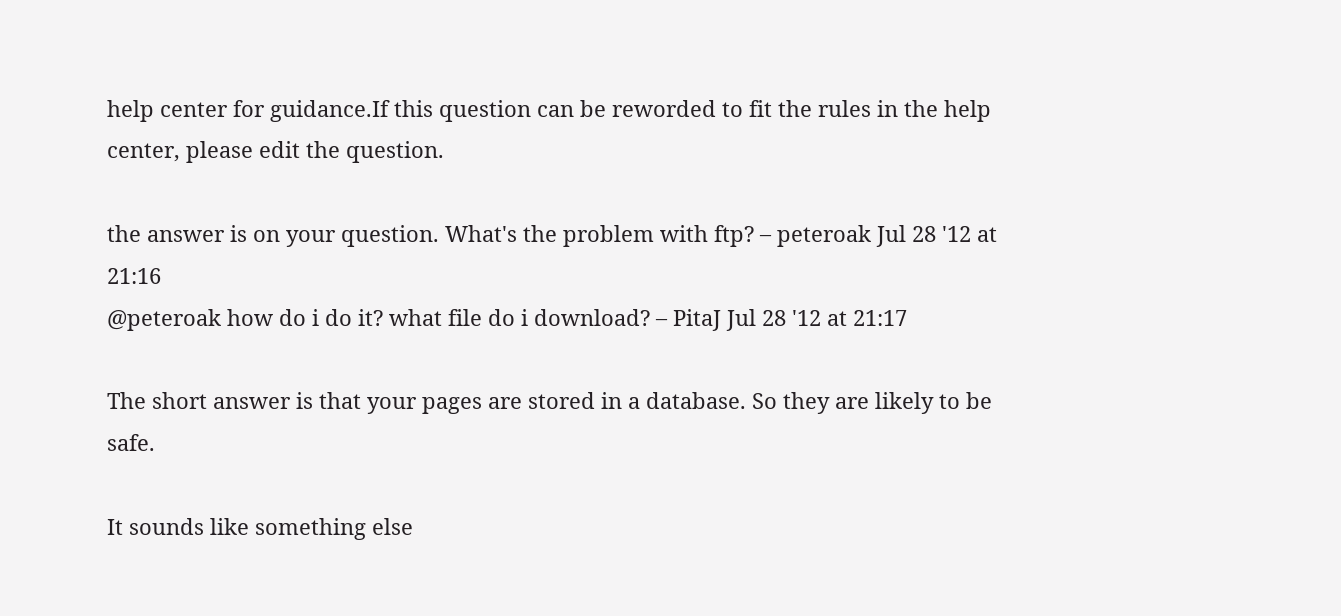help center for guidance.If this question can be reworded to fit the rules in the help center, please edit the question.

the answer is on your question. What's the problem with ftp? – peteroak Jul 28 '12 at 21:16
@peteroak how do i do it? what file do i download? – PitaJ Jul 28 '12 at 21:17

The short answer is that your pages are stored in a database. So they are likely to be safe.

It sounds like something else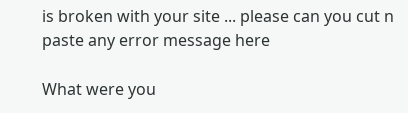is broken with your site ... please can you cut n paste any error message here

What were you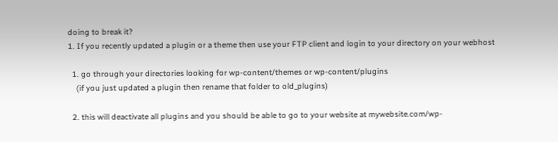doing to break it?
1. If you recently updated a plugin or a theme then use your FTP client and login to your directory on your webhost

  1. go through your directories looking for wp-content/themes or wp-content/plugins
    (if you just updated a plugin then rename that folder to old_plugins)

  2. this will deactivate all plugins and you should be able to go to your website at mywebsite.com/wp-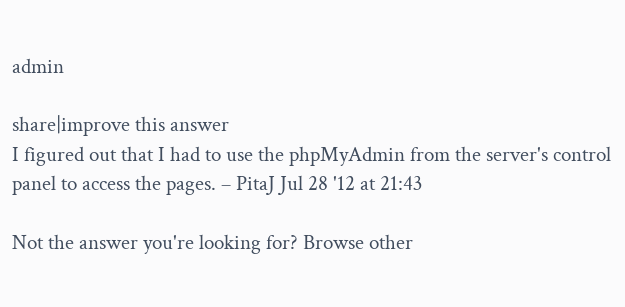admin

share|improve this answer
I figured out that I had to use the phpMyAdmin from the server's control panel to access the pages. – PitaJ Jul 28 '12 at 21:43

Not the answer you're looking for? Browse other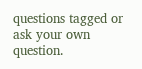questions tagged or ask your own question.